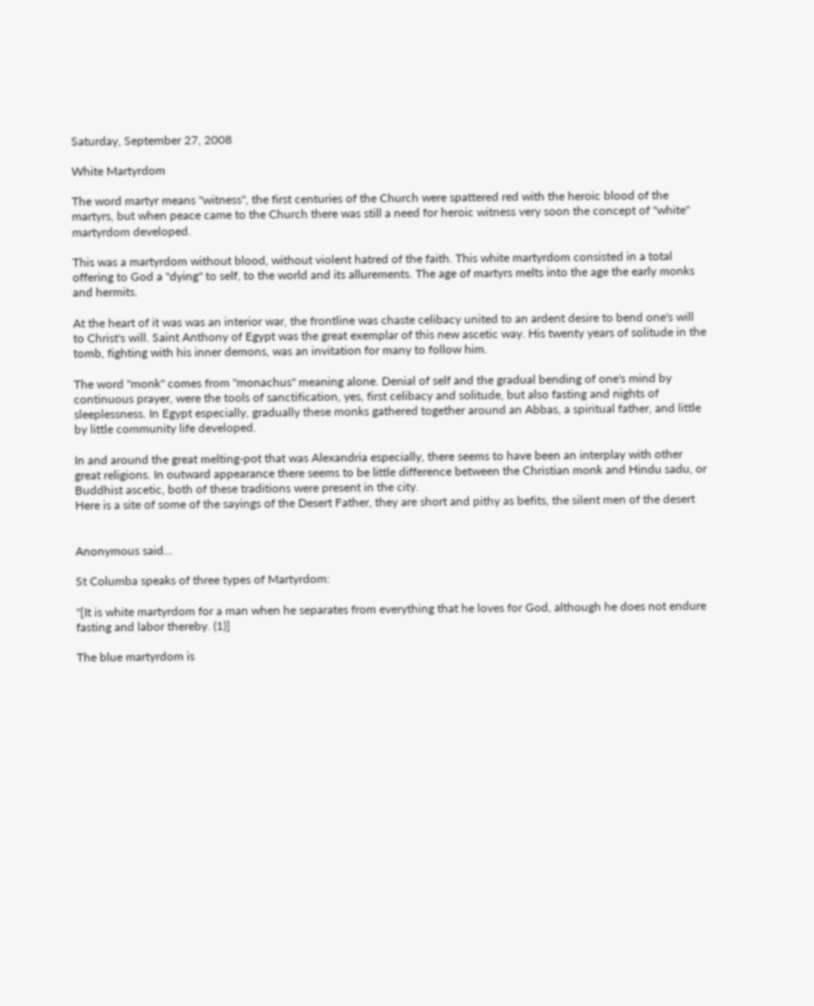Saturday, September 27, 2008

White Martyrdom

The word martyr means "witness", the first centuries of the Church were spattered red with the heroic blood of the martyrs, but when peace came to the Church there was still a need for heroic witness very soon the concept of "white" martyrdom developed.

This was a martyrdom without blood, without violent hatred of the faith. This white martyrdom consisted in a total offering to God a "dying" to self, to the world and its allurements. The age of martyrs melts into the age the early monks and hermits.

At the heart of it was was an interior war, the frontline was chaste celibacy united to an ardent desire to bend one's will to Christ's will. Saint Anthony of Egypt was the great exemplar of this new ascetic way. His twenty years of solitude in the tomb, fighting with his inner demons, was an invitation for many to follow him.

The word "monk" comes from "monachus" meaning alone. Denial of self and the gradual bending of one's mind by continuous prayer, were the tools of sanctification, yes, first celibacy and solitude, but also fasting and nights of sleeplessness. In Egypt especially, gradually these monks gathered together around an Abbas, a spiritual father, and little by little community life developed.

In and around the great melting-pot that was Alexandria especially, there seems to have been an interplay with other great religions. In outward appearance there seems to be little difference between the Christian monk and Hindu sadu, or Buddhist ascetic, both of these traditions were present in the city.
Here is a site of some of the sayings of the Desert Father, they are short and pithy as befits, the silent men of the desert


Anonymous said...

St Columba speaks of three types of Martyrdom:

"[It is white martyrdom for a man when he separates from everything that he loves for God, although he does not endure fasting and labor thereby. (1)]

The blue martyrdom is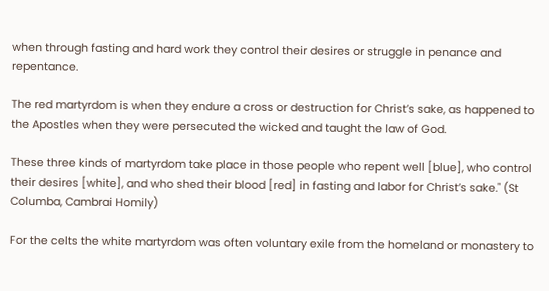when through fasting and hard work they control their desires or struggle in penance and repentance.

The red martyrdom is when they endure a cross or destruction for Christ’s sake, as happened to the Apostles when they were persecuted the wicked and taught the law of God.

These three kinds of martyrdom take place in those people who repent well [blue], who control their desires [white], and who shed their blood [red] in fasting and labor for Christ’s sake." (St Columba, Cambrai Homily)

For the celts the white martyrdom was often voluntary exile from the homeland or monastery to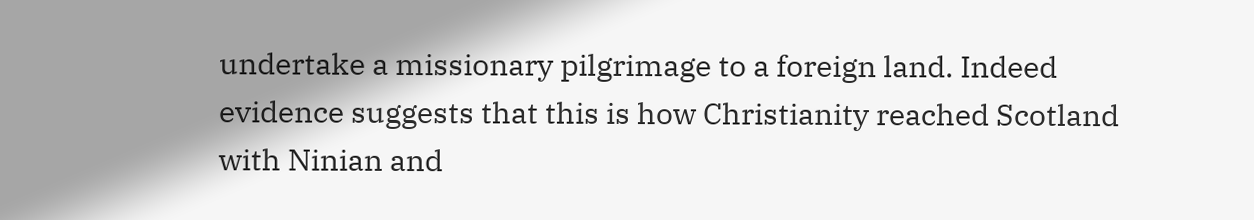undertake a missionary pilgrimage to a foreign land. Indeed evidence suggests that this is how Christianity reached Scotland with Ninian and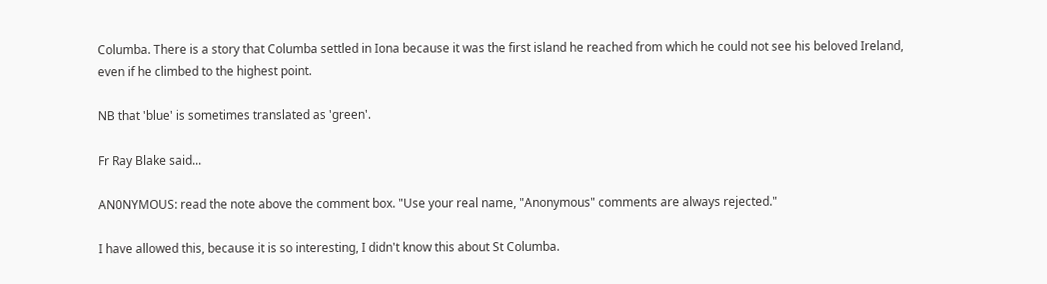Columba. There is a story that Columba settled in Iona because it was the first island he reached from which he could not see his beloved Ireland, even if he climbed to the highest point.

NB that 'blue' is sometimes translated as 'green'.

Fr Ray Blake said...

AN0NYMOUS: read the note above the comment box. "Use your real name, "Anonymous" comments are always rejected."

I have allowed this, because it is so interesting, I didn't know this about St Columba.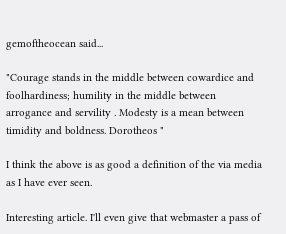gemoftheocean said...

"Courage stands in the middle between cowardice and foolhardiness; humility in the middle between arrogance and servility . Modesty is a mean between timidity and boldness. Dorotheos "

I think the above is as good a definition of the via media as I have ever seen.

Interesting article. I'll even give that webmaster a pass of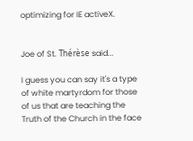optimizing for IE activeX.


Joe of St. Thérèse said...

I guess you can say it's a type of white martyrdom for those of us that are teaching the Truth of the Church in the face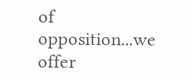of opposition...we offer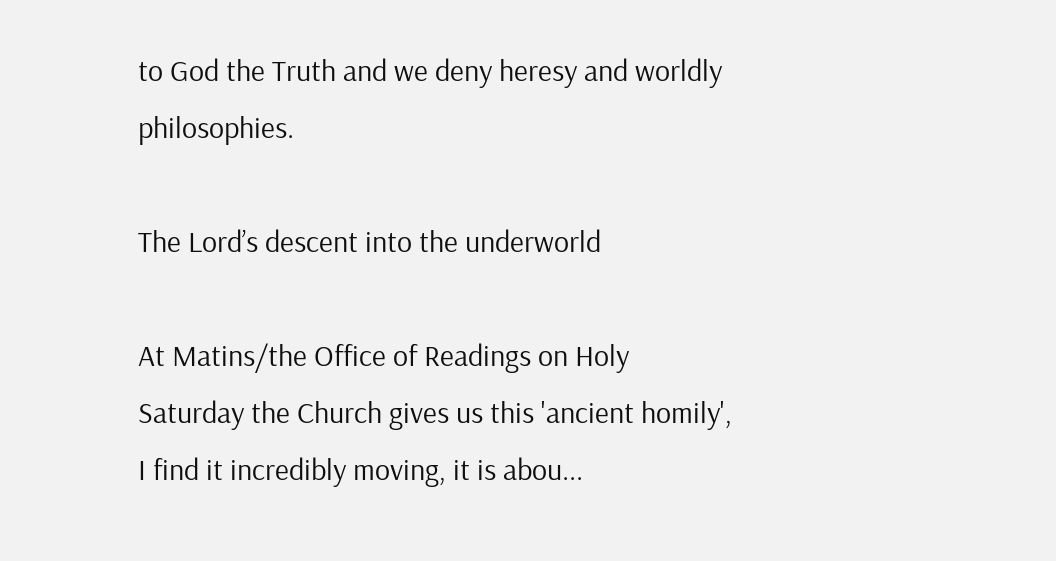to God the Truth and we deny heresy and worldly philosophies.

The Lord’s descent into the underworld

At Matins/the Office of Readings on Holy Saturday the Church gives us this 'ancient homily', I find it incredibly moving, it is abou...